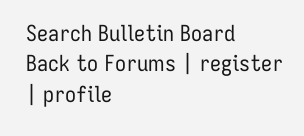Search Bulletin Board
Back to Forums | register | profile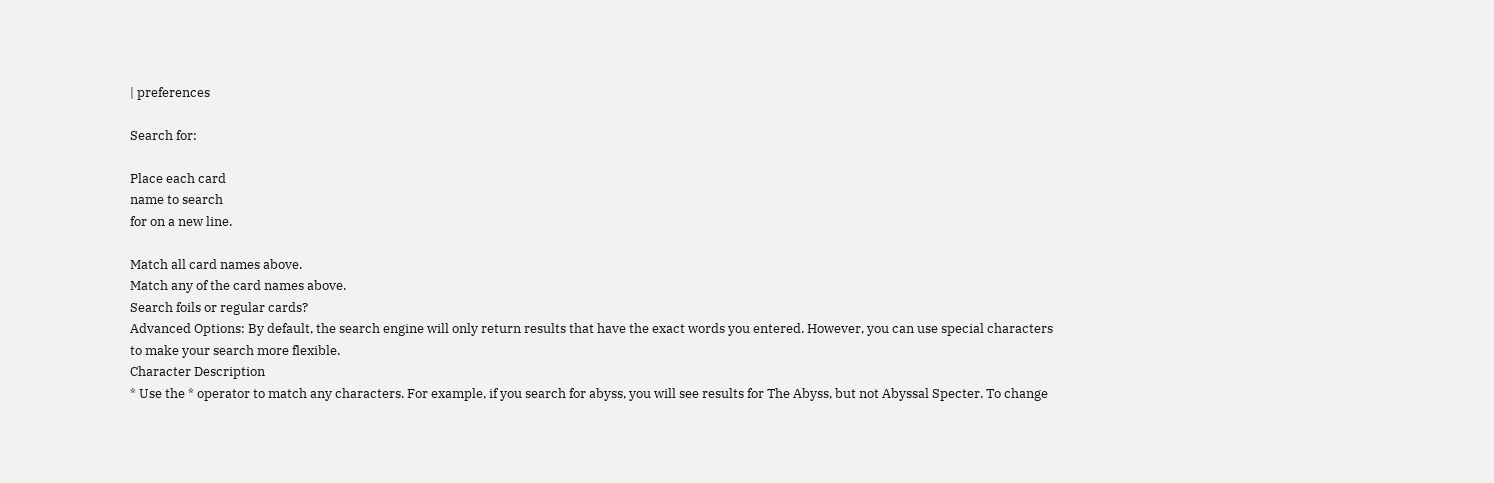| preferences

Search for:

Place each card
name to search
for on a new line.

Match all card names above.
Match any of the card names above.
Search foils or regular cards?
Advanced Options: By default, the search engine will only return results that have the exact words you entered. However, you can use special characters to make your search more flexible.
Character Description
* Use the * operator to match any characters. For example, if you search for abyss, you will see results for The Abyss, but not Abyssal Specter. To change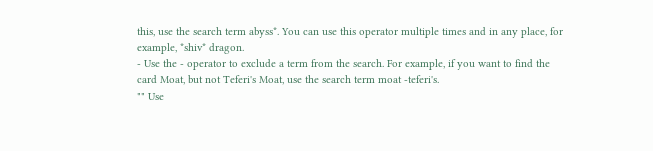this, use the search term abyss*. You can use this operator multiple times and in any place, for example, *shiv* dragon.
- Use the - operator to exclude a term from the search. For example, if you want to find the card Moat, but not Teferi's Moat, use the search term moat -teferi's.
"" Use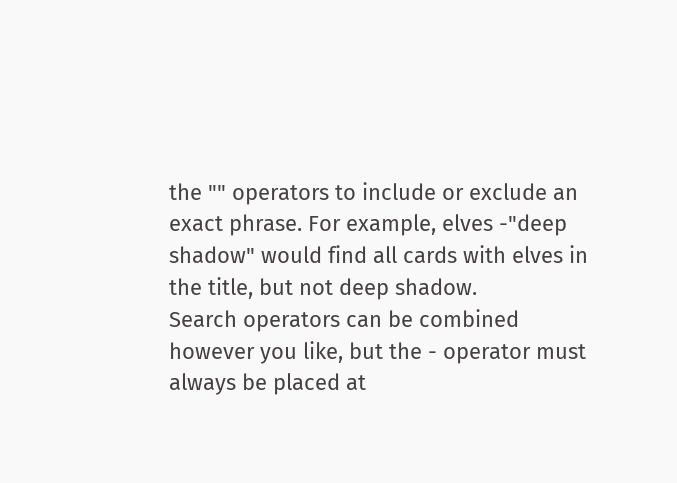the "" operators to include or exclude an exact phrase. For example, elves -"deep shadow" would find all cards with elves in the title, but not deep shadow.
Search operators can be combined however you like, but the - operator must always be placed at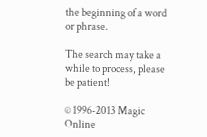the beginning of a word or phrase.

The search may take a while to process, please be patient!

© 1996-2013 Magic Online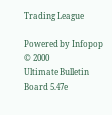Trading League

Powered by Infopop © 2000
Ultimate Bulletin Board 5.47e